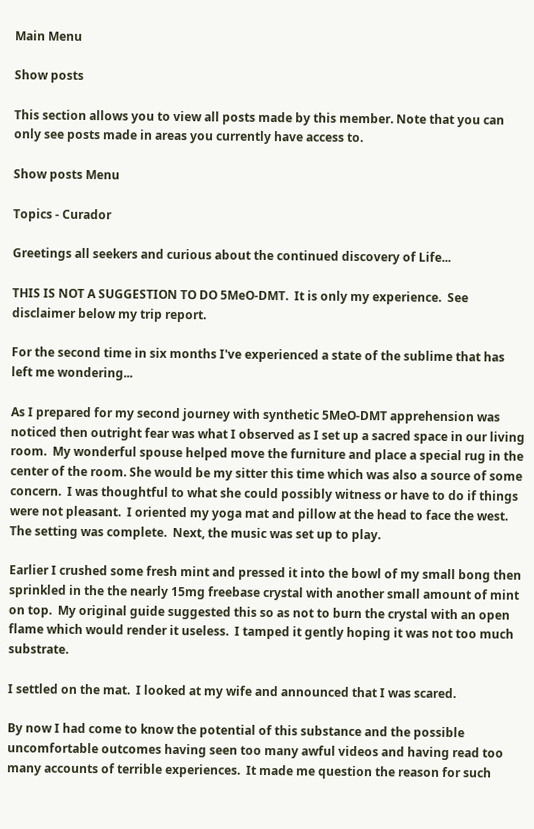Main Menu

Show posts

This section allows you to view all posts made by this member. Note that you can only see posts made in areas you currently have access to.

Show posts Menu

Topics - Curador

Greetings all seekers and curious about the continued discovery of Life...

THIS IS NOT A SUGGESTION TO DO 5MeO-DMT.  It is only my experience.  See disclaimer below my trip report.

For the second time in six months I've experienced a state of the sublime that has left me wondering...

As I prepared for my second journey with synthetic 5MeO-DMT apprehension was noticed then outright fear was what I observed as I set up a sacred space in our living room.  My wonderful spouse helped move the furniture and place a special rug in the center of the room. She would be my sitter this time which was also a source of some concern.  I was thoughtful to what she could possibly witness or have to do if things were not pleasant.  I oriented my yoga mat and pillow at the head to face the west.  The setting was complete.  Next, the music was set up to play.

Earlier I crushed some fresh mint and pressed it into the bowl of my small bong then sprinkled in the the nearly 15mg freebase crystal with another small amount of mint on top.  My original guide suggested this so as not to burn the crystal with an open flame which would render it useless.  I tamped it gently hoping it was not too much substrate.

I settled on the mat.  I looked at my wife and announced that I was scared.

By now I had come to know the potential of this substance and the possible uncomfortable outcomes having seen too many awful videos and having read too many accounts of terrible experiences.  It made me question the reason for such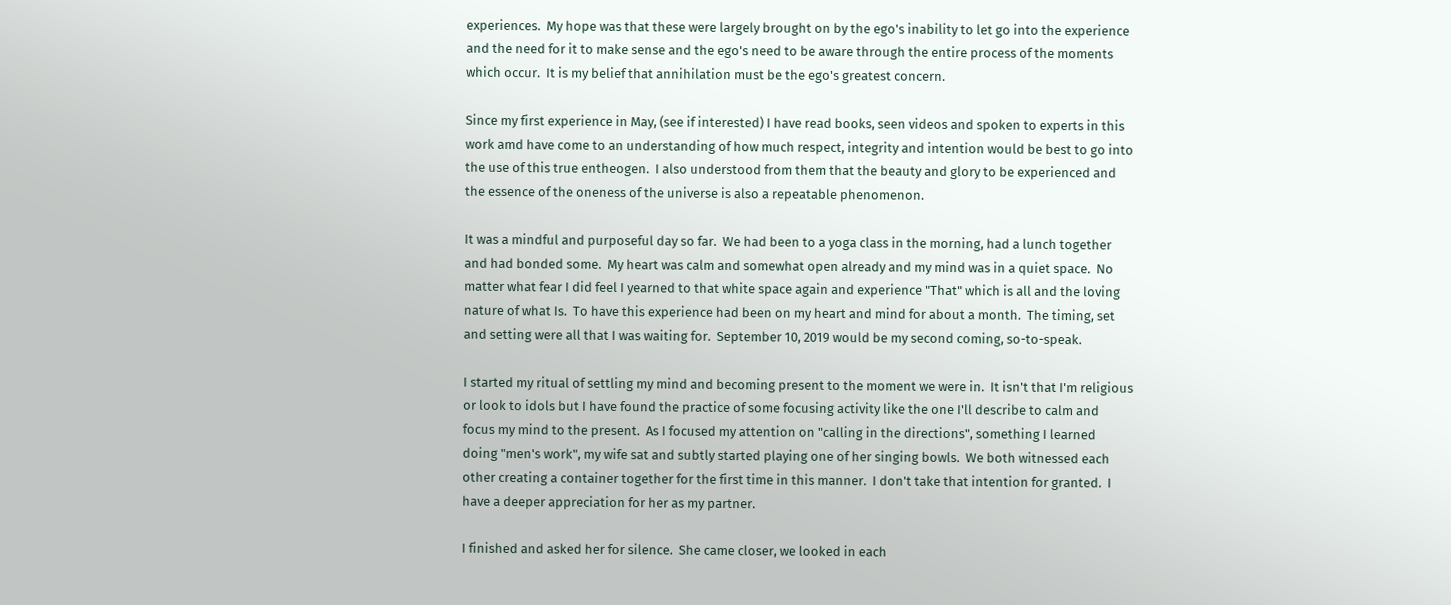experiences.  My hope was that these were largely brought on by the ego's inability to let go into the experience and the need for it to make sense and the ego's need to be aware through the entire process of the moments which occur.  It is my belief that annihilation must be the ego's greatest concern.

Since my first experience in May, (see if interested) I have read books, seen videos and spoken to experts in this work amd have come to an understanding of how much respect, integrity and intention would be best to go into the use of this true entheogen.  I also understood from them that the beauty and glory to be experienced and the essence of the oneness of the universe is also a repeatable phenomenon.

It was a mindful and purposeful day so far.  We had been to a yoga class in the morning, had a lunch together and had bonded some.  My heart was calm and somewhat open already and my mind was in a quiet space.  No matter what fear I did feel I yearned to that white space again and experience "That" which is all and the loving nature of what Is.  To have this experience had been on my heart and mind for about a month.  The timing, set and setting were all that I was waiting for.  September 10, 2019 would be my second coming, so-to-speak.

I started my ritual of settling my mind and becoming present to the moment we were in.  It isn't that I'm religious or look to idols but I have found the practice of some focusing activity like the one I'll describe to calm and focus my mind to the present.  As I focused my attention on "calling in the directions", something I learned doing "men's work", my wife sat and subtly started playing one of her singing bowls.  We both witnessed each other creating a container together for the first time in this manner.  I don't take that intention for granted.  I have a deeper appreciation for her as my partner.

I finished and asked her for silence.  She came closer, we looked in each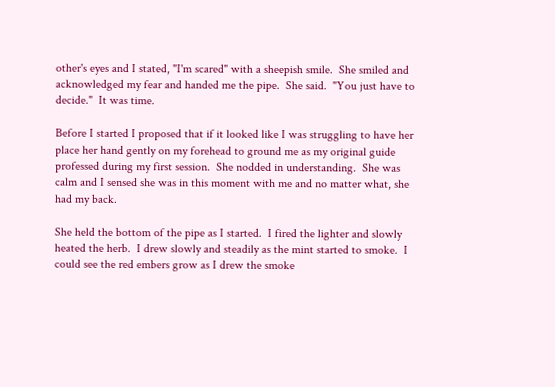other's eyes and I stated, "I'm scared" with a sheepish smile.  She smiled and acknowledged my fear and handed me the pipe.  She said.  "You just have to decide."  It was time.

Before I started I proposed that if it looked like I was struggling to have her place her hand gently on my forehead to ground me as my original guide professed during my first session.  She nodded in understanding.  She was calm and I sensed she was in this moment with me and no matter what, she had my back.

She held the bottom of the pipe as I started.  I fired the lighter and slowly heated the herb.  I drew slowly and steadily as the mint started to smoke.  I could see the red embers grow as I drew the smoke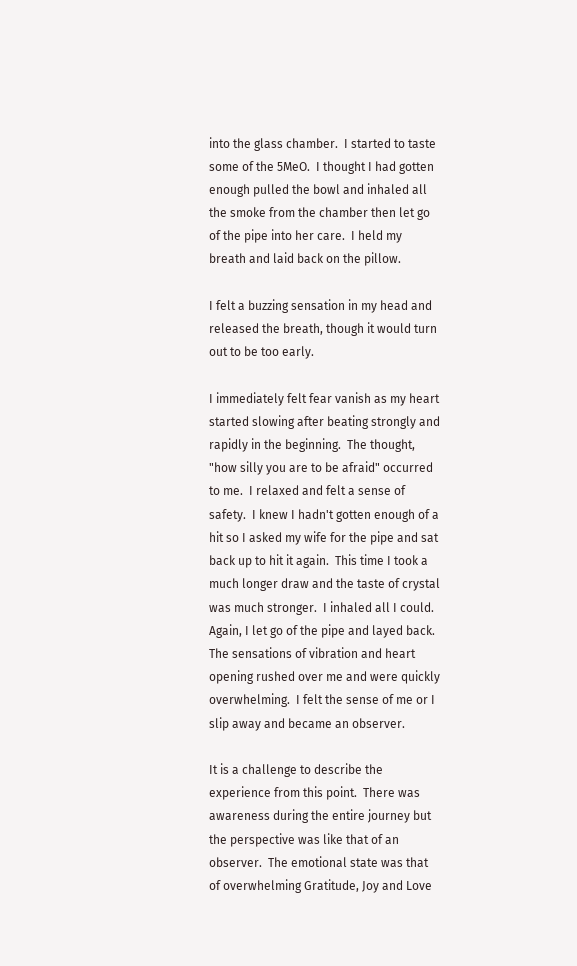into the glass chamber.  I started to taste some of the 5MeO.  I thought I had gotten enough pulled the bowl and inhaled all the smoke from the chamber then let go of the pipe into her care.  I held my breath and laid back on the pillow.

I felt a buzzing sensation in my head and released the breath, though it would turn out to be too early.

I immediately felt fear vanish as my heart started slowing after beating strongly and rapidly in the beginning.  The thought, "how silly you are to be afraid" occurred to me.  I relaxed and felt a sense of safety.  I knew I hadn't gotten enough of a hit so I asked my wife for the pipe and sat back up to hit it again.  This time I took a much longer draw and the taste of crystal was much stronger.  I inhaled all I could.  Again, I let go of the pipe and layed back.  The sensations of vibration and heart opening rushed over me and were quickly overwhelming.  I felt the sense of me or I slip away and became an observer.

It is a challenge to describe the experience from this point.  There was awareness during the entire journey but the perspective was like that of an observer.  The emotional state was that of overwhelming Gratitude, Joy and Love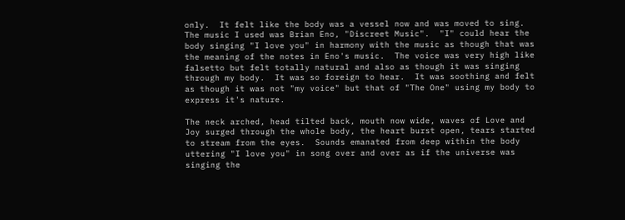only.  It felt like the body was a vessel now and was moved to sing.  The music I used was Brian Eno, "Discreet Music".  "I" could hear the body singing "I love you" in harmony with the music as though that was the meaning of the notes in Eno's music.  The voice was very high like falsetto but felt totally natural and also as though it was singing through my body.  It was so foreign to hear.  It was soothing and felt as though it was not "my voice" but that of "The One" using my body to express it's nature.

The neck arched, head tilted back, mouth now wide, waves of Love and Joy surged through the whole body, the heart burst open, tears started to stream from the eyes.  Sounds emanated from deep within the body uttering "I love you" in song over and over as if the universe was singing the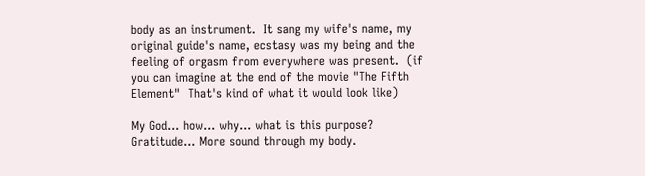body as an instrument.  It sang my wife's name, my original guide's name, ecstasy was my being and the feeling of orgasm from everywhere was present.  (if you can imagine at the end of the movie "The Fifth Element"  That's kind of what it would look like)

My God... how... why... what is this purpose?  Gratitude... More sound through my body.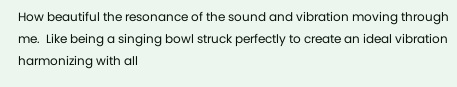How beautiful the resonance of the sound and vibration moving through me.  Like being a singing bowl struck perfectly to create an ideal vibration harmonizing with all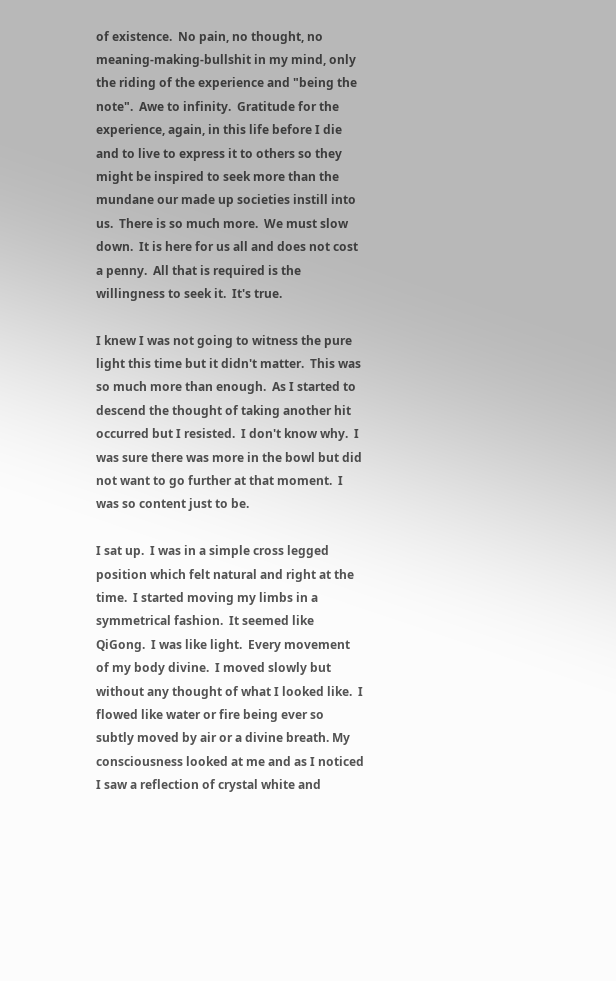of existence.  No pain, no thought, no meaning-making-bullshit in my mind, only the riding of the experience and "being the note".  Awe to infinity.  Gratitude for the experience, again, in this life before I die and to live to express it to others so they might be inspired to seek more than the mundane our made up societies instill into us.  There is so much more.  We must slow down.  It is here for us all and does not cost a penny.  All that is required is the willingness to seek it.  It's true.

I knew I was not going to witness the pure light this time but it didn't matter.  This was so much more than enough.  As I started to descend the thought of taking another hit occurred but I resisted.  I don't know why.  I was sure there was more in the bowl but did not want to go further at that moment.  I was so content just to be.

I sat up.  I was in a simple cross legged position which felt natural and right at the time.  I started moving my limbs in a symmetrical fashion.  It seemed like QiGong.  I was like light.  Every movement of my body divine.  I moved slowly but without any thought of what I looked like.  I flowed like water or fire being ever so subtly moved by air or a divine breath. My consciousness looked at me and as I noticed I saw a reflection of crystal white and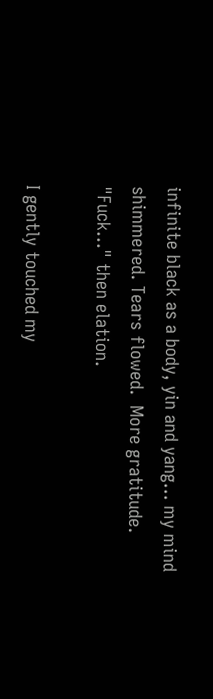infinite black as a body, yin and yang... my mind shimmered. Tears flowed.  More gratitude.  "Fuck..." then elation.

I gently touched my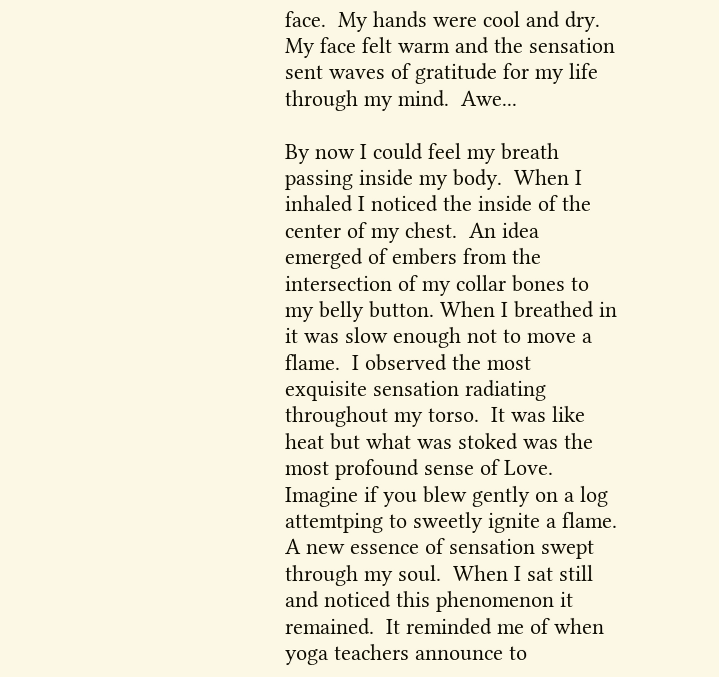face.  My hands were cool and dry.  My face felt warm and the sensation sent waves of gratitude for my life through my mind.  Awe...

By now I could feel my breath passing inside my body.  When I inhaled I noticed the inside of the center of my chest.  An idea emerged of embers from the intersection of my collar bones to my belly button. When I breathed in it was slow enough not to move a flame.  I observed the most exquisite sensation radiating throughout my torso.  It was like heat but what was stoked was the most profound sense of Love.  Imagine if you blew gently on a log attemtping to sweetly ignite a flame.  A new essence of sensation swept through my soul.  When I sat still and noticed this phenomenon it remained.  It reminded me of when yoga teachers announce to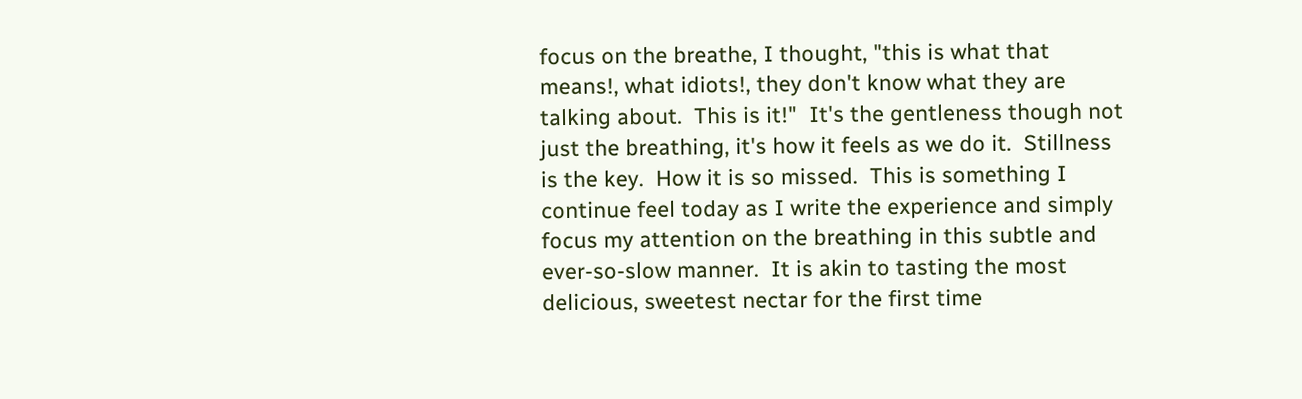focus on the breathe, I thought, "this is what that means!, what idiots!, they don't know what they are talking about.  This is it!"  It's the gentleness though not just the breathing, it's how it feels as we do it.  Stillness is the key.  How it is so missed.  This is something I continue feel today as I write the experience and simply focus my attention on the breathing in this subtle and ever-so-slow manner.  It is akin to tasting the most delicious, sweetest nectar for the first time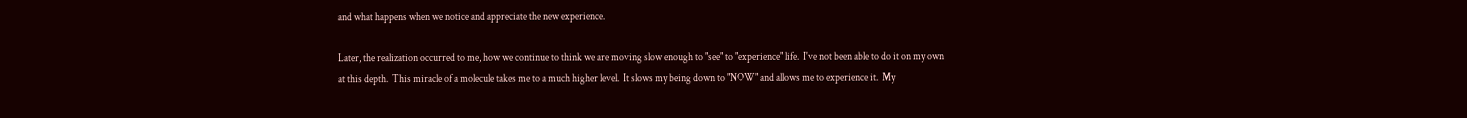and what happens when we notice and appreciate the new experience.

Later, the realization occurred to me, how we continue to think we are moving slow enough to "see" to "experience" life.  I've not been able to do it on my own at this depth.  This miracle of a molecule takes me to a much higher level.  It slows my being down to "NOW" and allows me to experience it.  My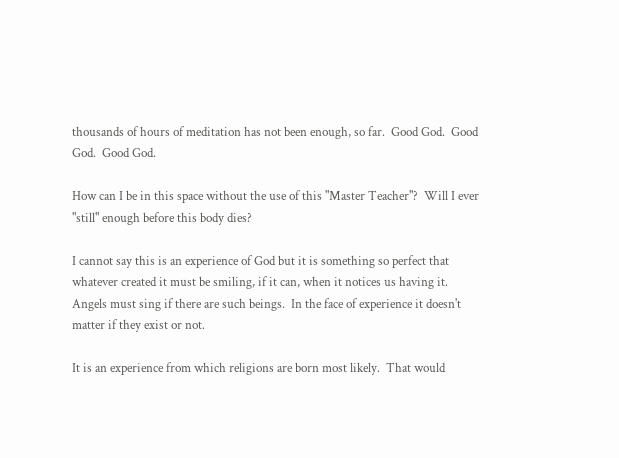thousands of hours of meditation has not been enough, so far.  Good God.  Good God.  Good God.

How can I be in this space without the use of this "Master Teacher"?  Will I ever "still" enough before this body dies?

I cannot say this is an experience of God but it is something so perfect that whatever created it must be smiling, if it can, when it notices us having it.  Angels must sing if there are such beings.  In the face of experience it doesn't matter if they exist or not.

It is an experience from which religions are born most likely.  That would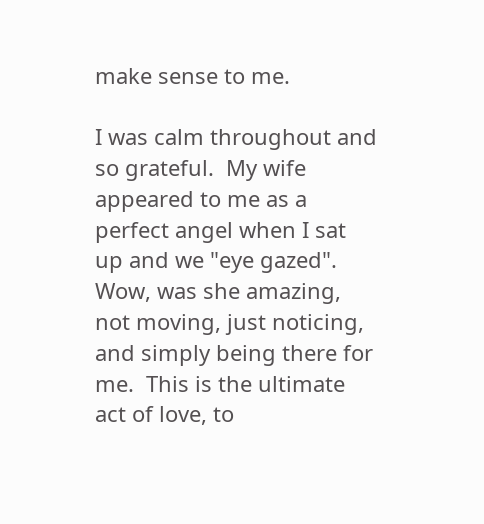make sense to me.

I was calm throughout and so grateful.  My wife appeared to me as a perfect angel when I sat up and we "eye gazed".  Wow, was she amazing, not moving, just noticing, and simply being there for me.  This is the ultimate act of love, to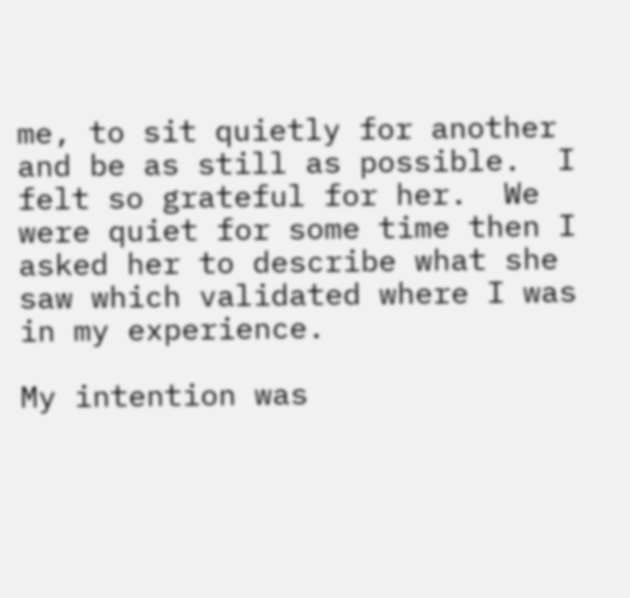me, to sit quietly for another and be as still as possible.  I felt so grateful for her.  We were quiet for some time then I asked her to describe what she saw which validated where I was in my experience.

My intention was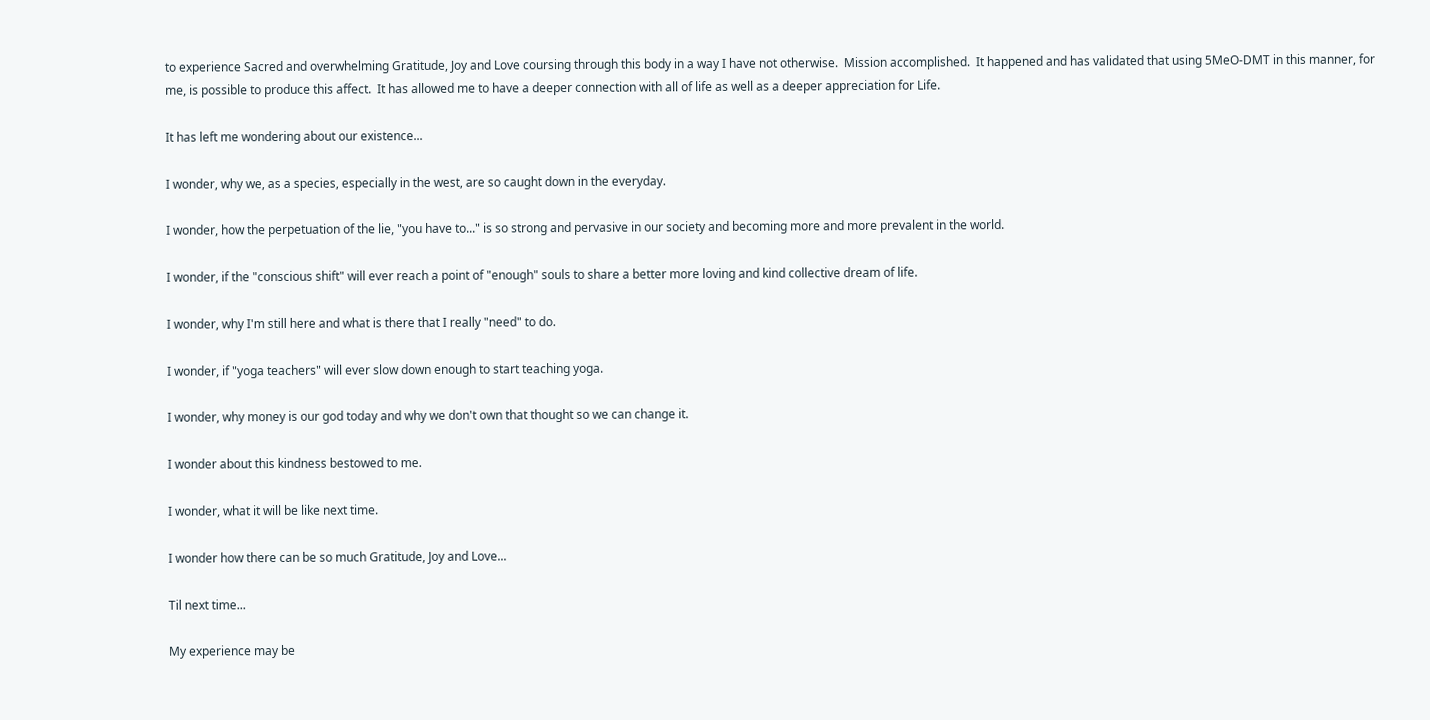to experience Sacred and overwhelming Gratitude, Joy and Love coursing through this body in a way I have not otherwise.  Mission accomplished.  It happened and has validated that using 5MeO-DMT in this manner, for me, is possible to produce this affect.  It has allowed me to have a deeper connection with all of life as well as a deeper appreciation for Life.

It has left me wondering about our existence...

I wonder, why we, as a species, especially in the west, are so caught down in the everyday.

I wonder, how the perpetuation of the lie, "you have to..." is so strong and pervasive in our society and becoming more and more prevalent in the world.

I wonder, if the "conscious shift" will ever reach a point of "enough" souls to share a better more loving and kind collective dream of life.

I wonder, why I'm still here and what is there that I really "need" to do.

I wonder, if "yoga teachers" will ever slow down enough to start teaching yoga.

I wonder, why money is our god today and why we don't own that thought so we can change it.

I wonder about this kindness bestowed to me.

I wonder, what it will be like next time.

I wonder how there can be so much Gratitude, Joy and Love...

Til next time...

My experience may be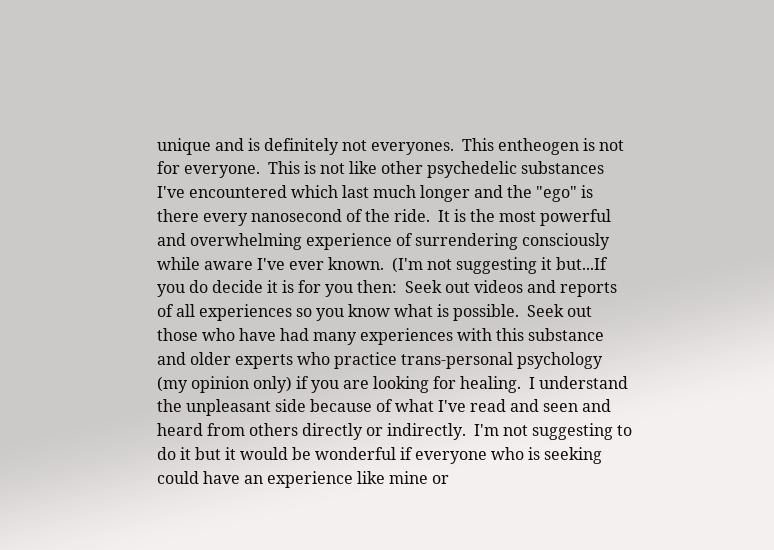unique and is definitely not everyones.  This entheogen is not for everyone.  This is not like other psychedelic substances I've encountered which last much longer and the "ego" is there every nanosecond of the ride.  It is the most powerful and overwhelming experience of surrendering consciously while aware I've ever known.  (I'm not suggesting it but...If you do decide it is for you then:  Seek out videos and reports of all experiences so you know what is possible.  Seek out those who have had many experiences with this substance and older experts who practice trans-personal psychology (my opinion only) if you are looking for healing.  I understand the unpleasant side because of what I've read and seen and heard from others directly or indirectly.  I'm not suggesting to do it but it would be wonderful if everyone who is seeking could have an experience like mine or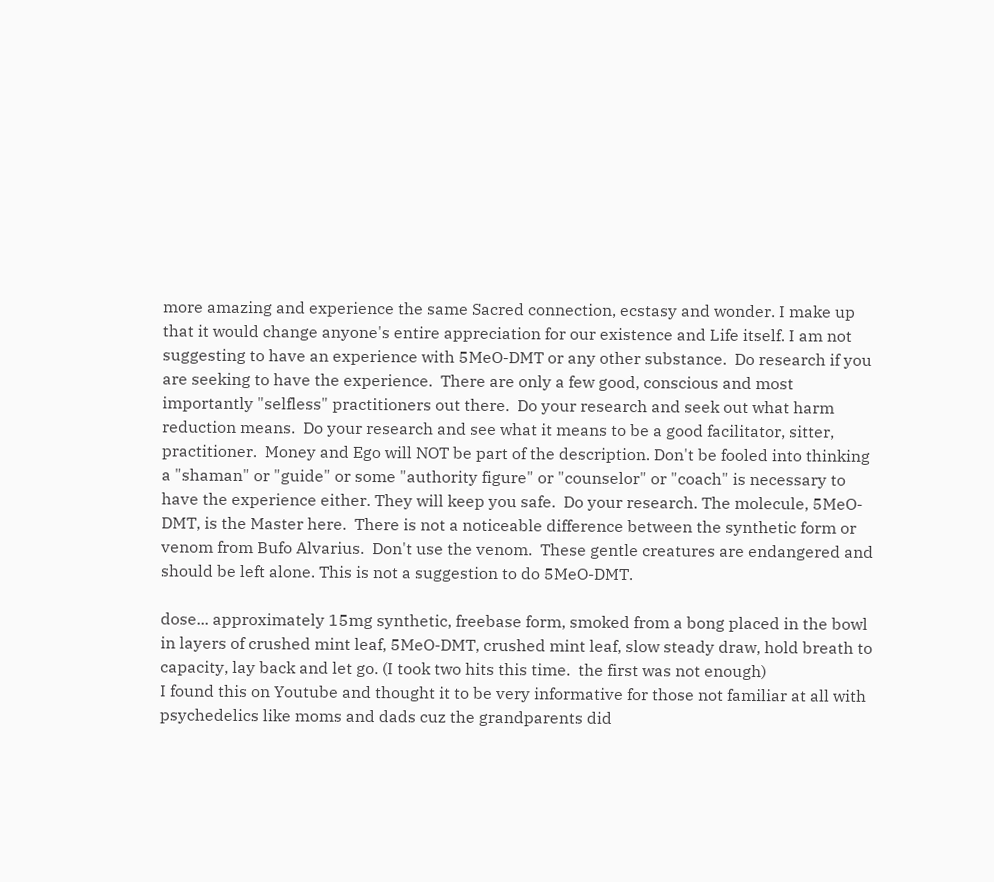more amazing and experience the same Sacred connection, ecstasy and wonder. I make up that it would change anyone's entire appreciation for our existence and Life itself. I am not suggesting to have an experience with 5MeO-DMT or any other substance.  Do research if you are seeking to have the experience.  There are only a few good, conscious and most importantly "selfless" practitioners out there.  Do your research and seek out what harm reduction means.  Do your research and see what it means to be a good facilitator, sitter, practitioner.  Money and Ego will NOT be part of the description. Don't be fooled into thinking a "shaman" or "guide" or some "authority figure" or "counselor" or "coach" is necessary to have the experience either. They will keep you safe.  Do your research. The molecule, 5MeO-DMT, is the Master here.  There is not a noticeable difference between the synthetic form or venom from Bufo Alvarius.  Don't use the venom.  These gentle creatures are endangered and should be left alone. This is not a suggestion to do 5MeO-DMT.

dose... approximately 15mg synthetic, freebase form, smoked from a bong placed in the bowl in layers of crushed mint leaf, 5MeO-DMT, crushed mint leaf, slow steady draw, hold breath to capacity, lay back and let go. (I took two hits this time.  the first was not enough)
I found this on Youtube and thought it to be very informative for those not familiar at all with psychedelics like moms and dads cuz the grandparents did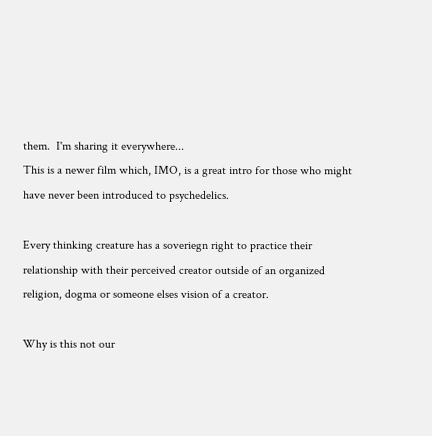them.  I'm sharing it everywhere...
This is a newer film which, IMO, is a great intro for those who might have never been introduced to psychedelics.

Every thinking creature has a soveriegn right to practice their relationship with their perceived creator outside of an organized religion, dogma or someone elses vision of a creator.

Why is this not our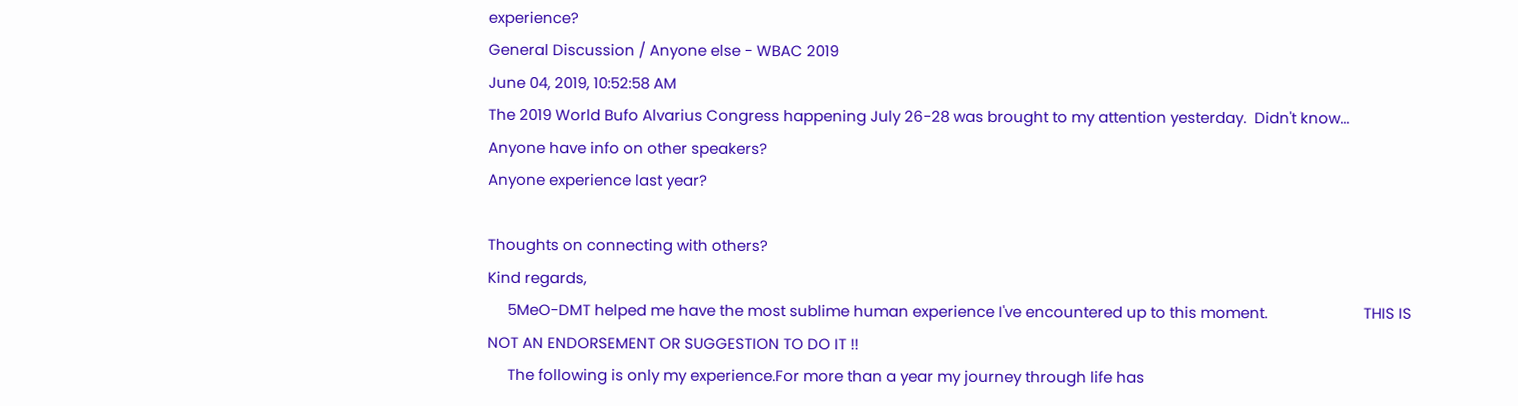experience?
General Discussion / Anyone else - WBAC 2019
June 04, 2019, 10:52:58 AM
The 2019 World Bufo Alvarius Congress happening July 26-28 was brought to my attention yesterday.  Didn't know...
Anyone have info on other speakers?
Anyone experience last year?

Thoughts on connecting with others?
Kind regards,
     5MeO-DMT helped me have the most sublime human experience I've encountered up to this moment.                        THIS IS NOT AN ENDORSEMENT OR SUGGESTION TO DO IT !!
     The following is only my experience.For more than a year my journey through life has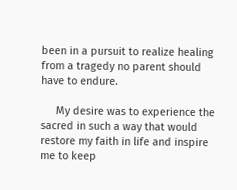been in a pursuit to realize healing from a tragedy no parent should have to endure.

     My desire was to experience the sacred in such a way that would restore my faith in life and inspire me to keep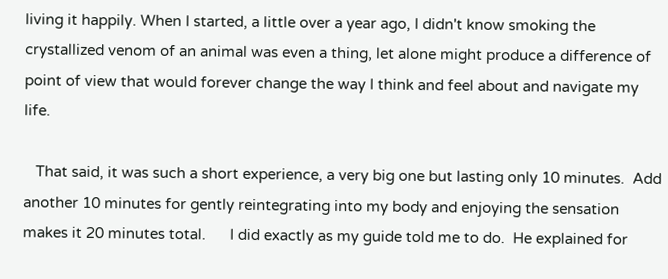living it happily. When I started, a little over a year ago, I didn't know smoking the crystallized venom of an animal was even a thing, let alone might produce a difference of point of view that would forever change the way I think and feel about and navigate my life.

   That said, it was such a short experience, a very big one but lasting only 10 minutes.  Add another 10 minutes for gently reintegrating into my body and enjoying the sensation makes it 20 minutes total.      I did exactly as my guide told me to do.  He explained for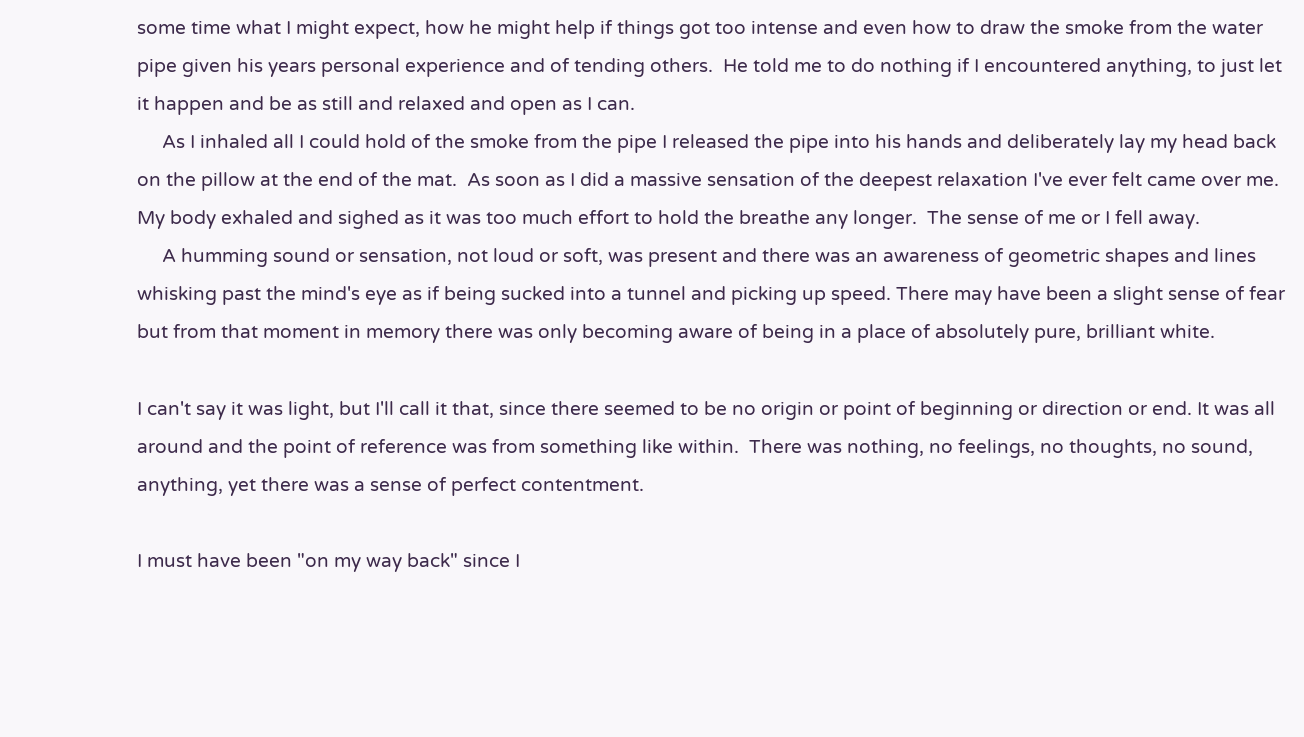some time what I might expect, how he might help if things got too intense and even how to draw the smoke from the water pipe given his years personal experience and of tending others.  He told me to do nothing if I encountered anything, to just let it happen and be as still and relaxed and open as I can.
     As I inhaled all I could hold of the smoke from the pipe I released the pipe into his hands and deliberately lay my head back on the pillow at the end of the mat.  As soon as I did a massive sensation of the deepest relaxation I've ever felt came over me. My body exhaled and sighed as it was too much effort to hold the breathe any longer.  The sense of me or I fell away.
     A humming sound or sensation, not loud or soft, was present and there was an awareness of geometric shapes and lines whisking past the mind's eye as if being sucked into a tunnel and picking up speed. There may have been a slight sense of fear but from that moment in memory there was only becoming aware of being in a place of absolutely pure, brilliant white.

I can't say it was light, but I'll call it that, since there seemed to be no origin or point of beginning or direction or end. It was all around and the point of reference was from something like within.  There was nothing, no feelings, no thoughts, no sound, anything, yet there was a sense of perfect contentment.

I must have been "on my way back" since I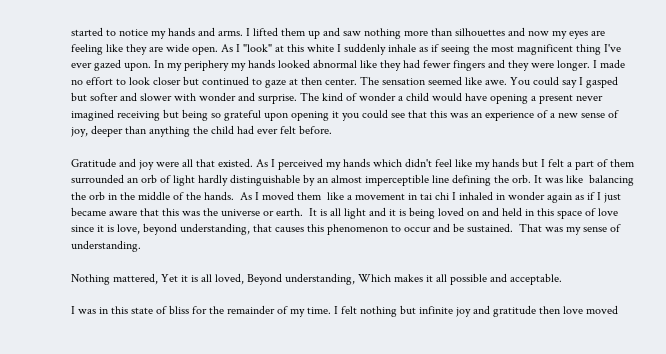started to notice my hands and arms. I lifted them up and saw nothing more than silhouettes and now my eyes are feeling like they are wide open. As I "look" at this white I suddenly inhale as if seeing the most magnificent thing I've ever gazed upon. In my periphery my hands looked abnormal like they had fewer fingers and they were longer. I made no effort to look closer but continued to gaze at then center. The sensation seemed like awe. You could say I gasped but softer and slower with wonder and surprise. The kind of wonder a child would have opening a present never imagined receiving but being so grateful upon opening it you could see that this was an experience of a new sense of joy, deeper than anything the child had ever felt before.

Gratitude and joy were all that existed. As I perceived my hands which didn't feel like my hands but I felt a part of them surrounded an orb of light hardly distinguishable by an almost imperceptible line defining the orb. It was like  balancing the orb in the middle of the hands.  As I moved them  like a movement in tai chi I inhaled in wonder again as if I just became aware that this was the universe or earth.  It is all light and it is being loved on and held in this space of love since it is love, beyond understanding, that causes this phenomenon to occur and be sustained.  That was my sense of understanding.

Nothing mattered, Yet it is all loved, Beyond understanding, Which makes it all possible and acceptable.

I was in this state of bliss for the remainder of my time. I felt nothing but infinite joy and gratitude then love moved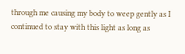through me causing my body to weep gently as I continued to stay with this light as long as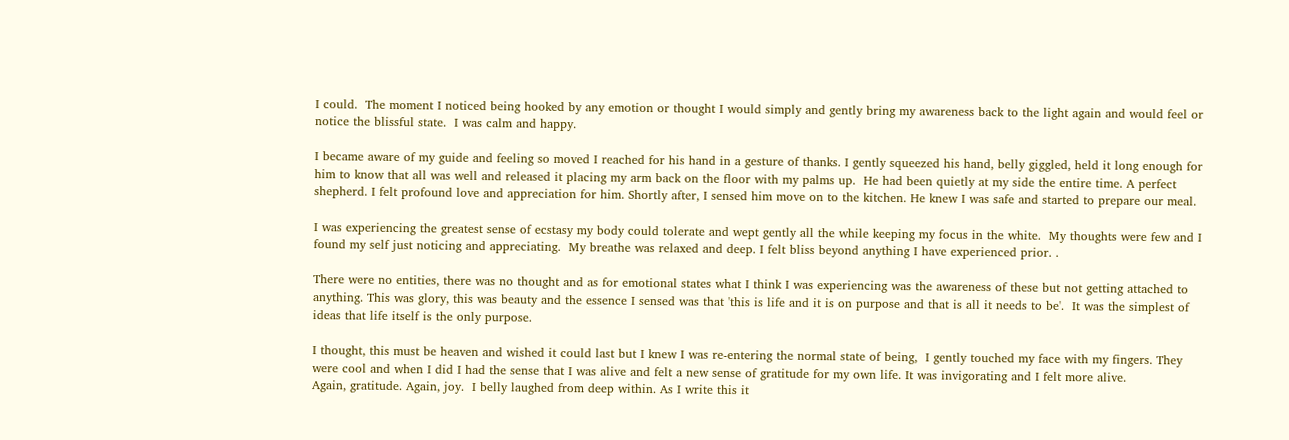I could.  The moment I noticed being hooked by any emotion or thought I would simply and gently bring my awareness back to the light again and would feel or notice the blissful state.  I was calm and happy.

I became aware of my guide and feeling so moved I reached for his hand in a gesture of thanks. I gently squeezed his hand, belly giggled, held it long enough for him to know that all was well and released it placing my arm back on the floor with my palms up.  He had been quietly at my side the entire time. A perfect shepherd. I felt profound love and appreciation for him. Shortly after, I sensed him move on to the kitchen. He knew I was safe and started to prepare our meal.

I was experiencing the greatest sense of ecstasy my body could tolerate and wept gently all the while keeping my focus in the white.  My thoughts were few and I found my self just noticing and appreciating.  My breathe was relaxed and deep. I felt bliss beyond anything I have experienced prior. .

There were no entities, there was no thought and as for emotional states what I think I was experiencing was the awareness of these but not getting attached to anything. This was glory, this was beauty and the essence I sensed was that 'this is life and it is on purpose and that is all it needs to be'.  It was the simplest of ideas that life itself is the only purpose.

I thought, this must be heaven and wished it could last but I knew I was re-entering the normal state of being,  I gently touched my face with my fingers. They were cool and when I did I had the sense that I was alive and felt a new sense of gratitude for my own life. It was invigorating and I felt more alive.
Again, gratitude. Again, joy.  I belly laughed from deep within. As I write this it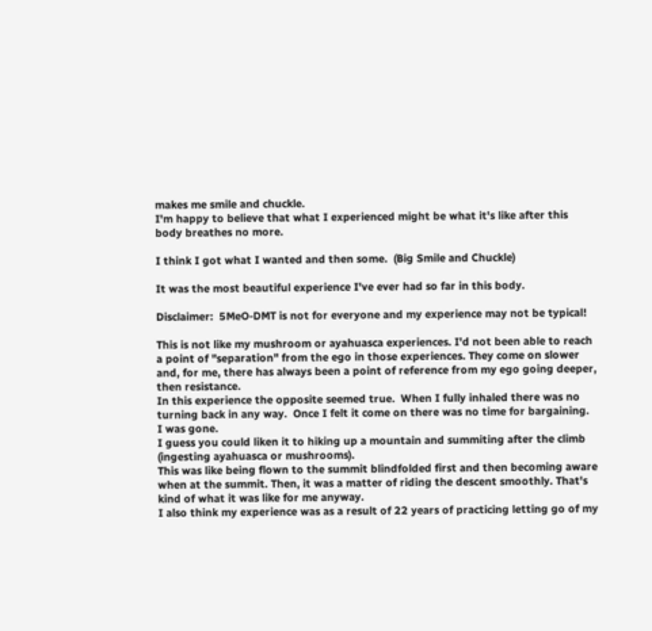makes me smile and chuckle.
I'm happy to believe that what I experienced might be what it's like after this body breathes no more.

I think I got what I wanted and then some.  (Big Smile and Chuckle)

It was the most beautiful experience I've ever had so far in this body.

Disclaimer:  5MeO-DMT is not for everyone and my experience may not be typical!

This is not like my mushroom or ayahuasca experiences. I'd not been able to reach a point of "separation" from the ego in those experiences. They come on slower and, for me, there has always been a point of reference from my ego going deeper, then resistance.
In this experience the opposite seemed true.  When I fully inhaled there was no turning back in any way.  Once I felt it come on there was no time for bargaining.  I was gone.
I guess you could liken it to hiking up a mountain and summiting after the climb (ingesting ayahuasca or mushrooms).
This was like being flown to the summit blindfolded first and then becoming aware when at the summit. Then, it was a matter of riding the descent smoothly. That's kind of what it was like for me anyway.
I also think my experience was as a result of 22 years of practicing letting go of my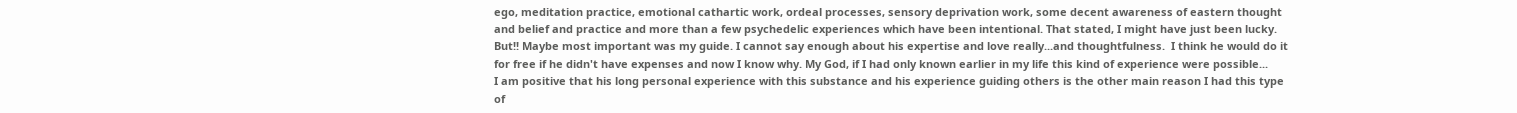ego, meditation practice, emotional cathartic work, ordeal processes, sensory deprivation work, some decent awareness of eastern thought and belief and practice and more than a few psychedelic experiences which have been intentional. That stated, I might have just been lucky.
But!! Maybe most important was my guide. I cannot say enough about his expertise and love really...and thoughtfulness.  I think he would do it for free if he didn't have expenses and now I know why. My God, if I had only known earlier in my life this kind of experience were possible...
I am positive that his long personal experience with this substance and his experience guiding others is the other main reason I had this type of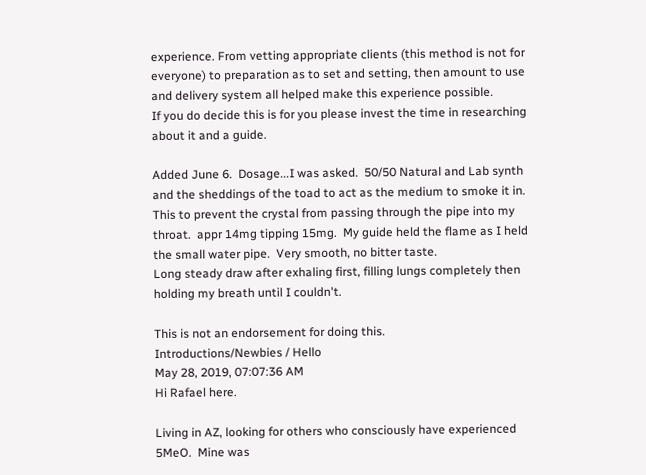experience. From vetting appropriate clients (this method is not for everyone) to preparation as to set and setting, then amount to use and delivery system all helped make this experience possible.
If you do decide this is for you please invest the time in researching about it and a guide.

Added June 6.  Dosage...I was asked.  50/50 Natural and Lab synth and the sheddings of the toad to act as the medium to smoke it in.  This to prevent the crystal from passing through the pipe into my throat.  appr 14mg tipping 15mg.  My guide held the flame as I held the small water pipe.  Very smooth, no bitter taste.
Long steady draw after exhaling first, filling lungs completely then holding my breath until I couldn't.

This is not an endorsement for doing this.
Introductions/Newbies / Hello
May 28, 2019, 07:07:36 AM
Hi Rafael here.

Living in AZ, looking for others who consciously have experienced 5MeO.  Mine was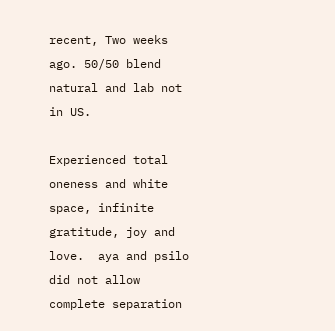recent, Two weeks ago. 50/50 blend natural and lab not in US.

Experienced total oneness and white space, infinite gratitude, joy and love.  aya and psilo did not allow complete separation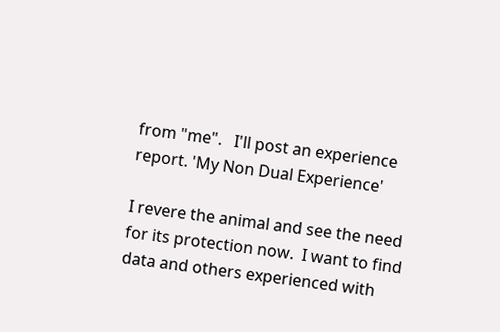from "me".   I'll post an experience report. 'My Non Dual Experience'

I revere the animal and see the need for its protection now.  I want to find data and others experienced with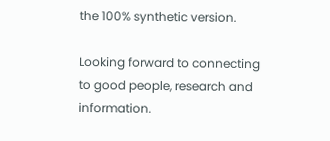the 100% synthetic version.

Looking forward to connecting to good people, research and information.